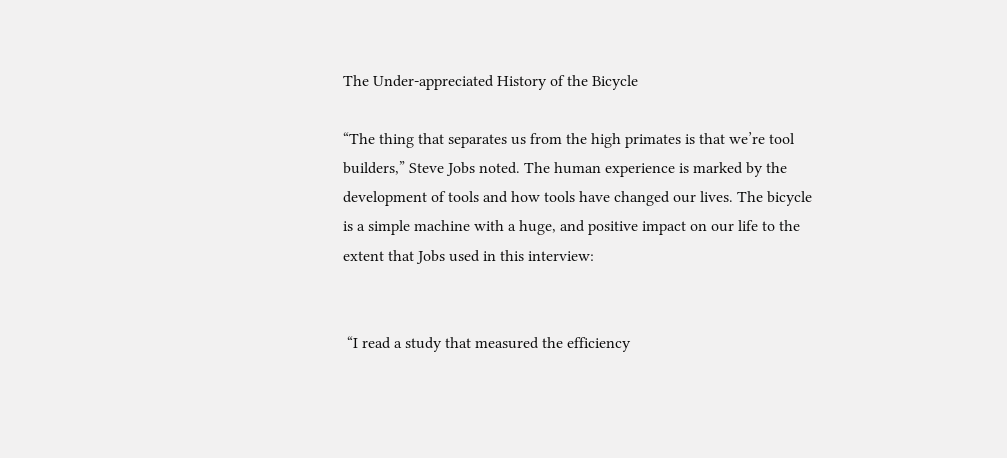The Under-appreciated History of the Bicycle

“The thing that separates us from the high primates is that we’re tool builders,” Steve Jobs noted. The human experience is marked by the development of tools and how tools have changed our lives. The bicycle is a simple machine with a huge, and positive impact on our life to the extent that Jobs used in this interview:


 “I read a study that measured the efficiency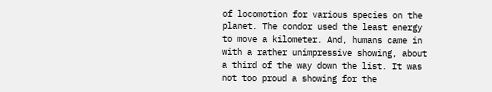of locomotion for various species on the planet. The condor used the least energy to move a kilometer. And, humans came in with a rather unimpressive showing, about a third of the way down the list. It was not too proud a showing for the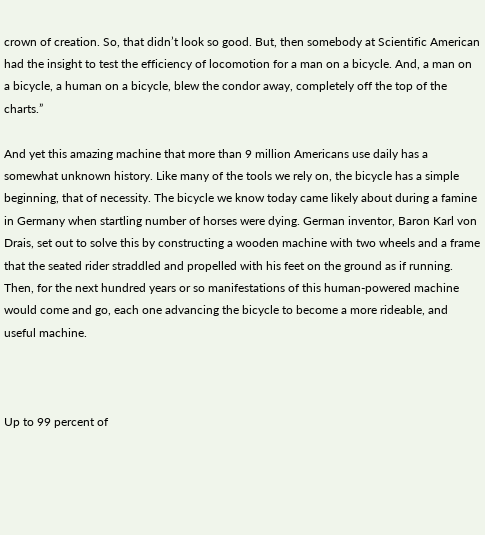crown of creation. So, that didn’t look so good. But, then somebody at Scientific American had the insight to test the efficiency of locomotion for a man on a bicycle. And, a man on a bicycle, a human on a bicycle, blew the condor away, completely off the top of the charts.”

And yet this amazing machine that more than 9 million Americans use daily has a somewhat unknown history. Like many of the tools we rely on, the bicycle has a simple beginning, that of necessity. The bicycle we know today came likely about during a famine in Germany when startling number of horses were dying. German inventor, Baron Karl von Drais, set out to solve this by constructing a wooden machine with two wheels and a frame that the seated rider straddled and propelled with his feet on the ground as if running. Then, for the next hundred years or so manifestations of this human-powered machine would come and go, each one advancing the bicycle to become a more rideable, and useful machine.



Up to 99 percent of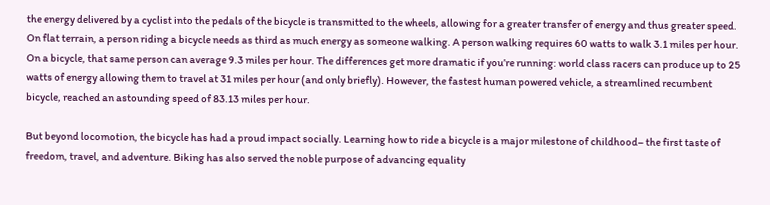the energy delivered by a cyclist into the pedals of the bicycle is transmitted to the wheels, allowing for a greater transfer of energy and thus greater speed. On flat terrain, a person riding a bicycle needs as third as much energy as someone walking. A person walking requires 60 watts to walk 3.1 miles per hour. On a bicycle, that same person can average 9.3 miles per hour. The differences get more dramatic if you’re running: world class racers can produce up to 25 watts of energy allowing them to travel at 31 miles per hour (and only briefly). However, the fastest human powered vehicle, a streamlined recumbent bicycle, reached an astounding speed of 83.13 miles per hour.

But beyond locomotion, the bicycle has had a proud impact socially. Learning how to ride a bicycle is a major milestone of childhood– the first taste of freedom, travel, and adventure. Biking has also served the noble purpose of advancing equality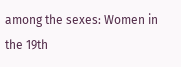among the sexes: Women in the 19th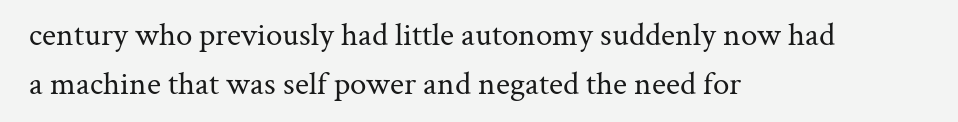century who previously had little autonomy suddenly now had a machine that was self power and negated the need for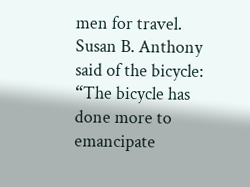men for travel. Susan B. Anthony said of the bicycle: “The bicycle has done more to emancipate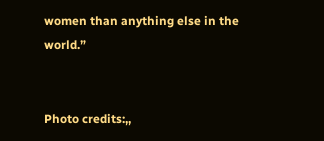women than anything else in the world.”


Photo credits:,,